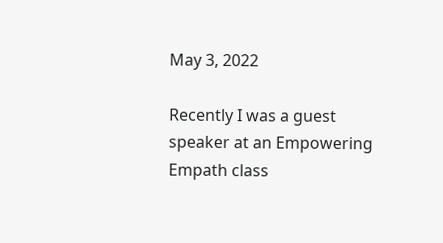May 3, 2022

Recently I was a guest speaker at an Empowering Empath class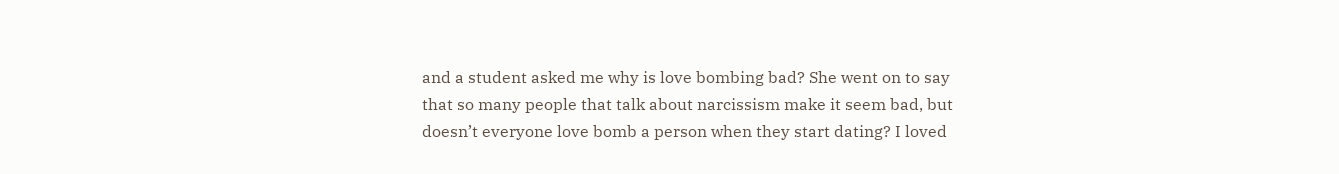and a student asked me why is love bombing bad? She went on to say that so many people that talk about narcissism make it seem bad, but doesn’t everyone love bomb a person when they start dating? I loved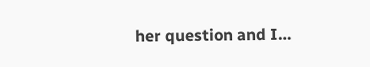her question and I…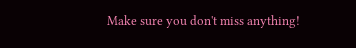Make sure you don't miss anything!